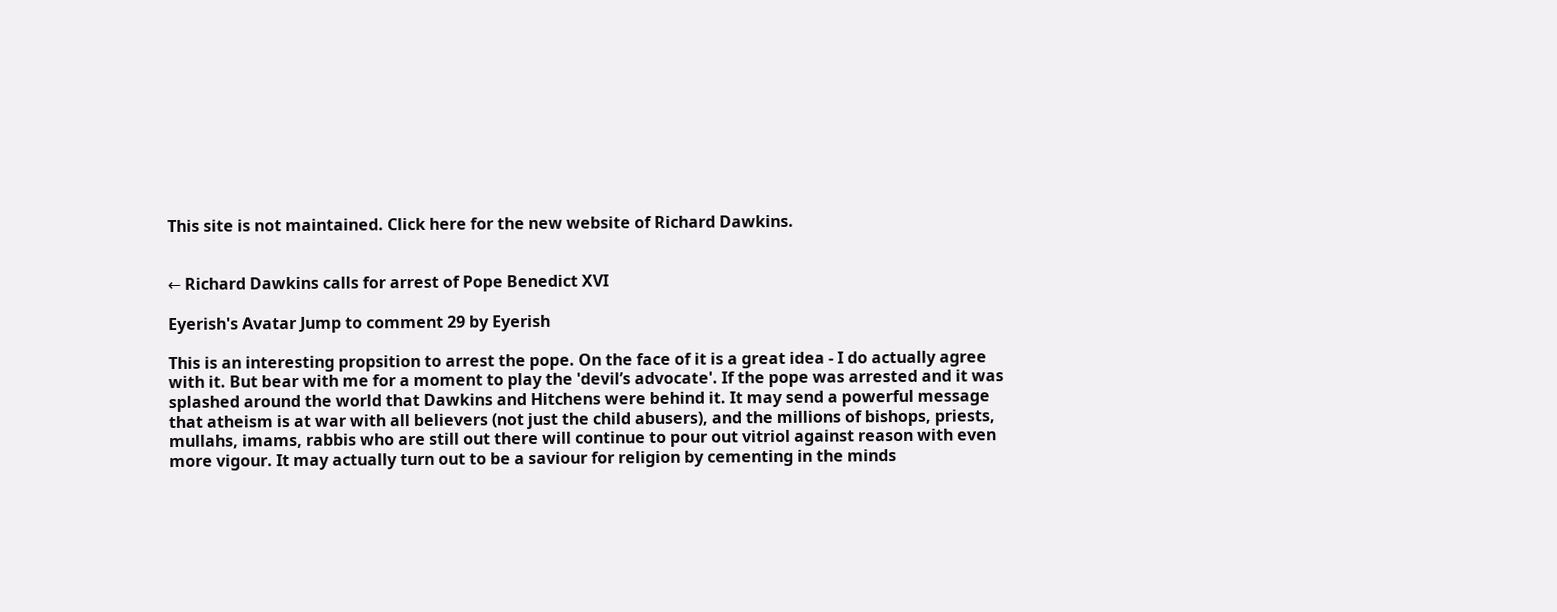This site is not maintained. Click here for the new website of Richard Dawkins.


← Richard Dawkins calls for arrest of Pope Benedict XVI

Eyerish's Avatar Jump to comment 29 by Eyerish

This is an interesting propsition to arrest the pope. On the face of it is a great idea - I do actually agree with it. But bear with me for a moment to play the 'devil’s advocate'. If the pope was arrested and it was splashed around the world that Dawkins and Hitchens were behind it. It may send a powerful message that atheism is at war with all believers (not just the child abusers), and the millions of bishops, priests, mullahs, imams, rabbis who are still out there will continue to pour out vitriol against reason with even more vigour. It may actually turn out to be a saviour for religion by cementing in the minds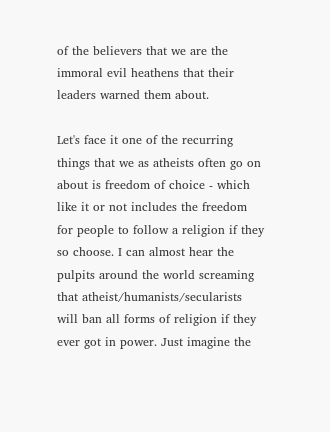of the believers that we are the immoral evil heathens that their leaders warned them about.

Let's face it one of the recurring things that we as atheists often go on about is freedom of choice - which like it or not includes the freedom for people to follow a religion if they so choose. I can almost hear the pulpits around the world screaming that atheist/humanists/secularists will ban all forms of religion if they ever got in power. Just imagine the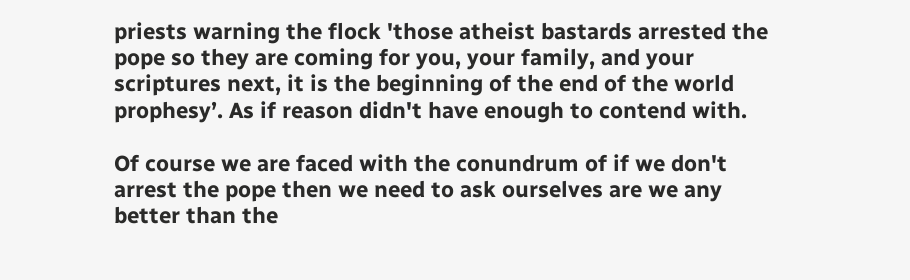priests warning the flock 'those atheist bastards arrested the pope so they are coming for you, your family, and your scriptures next, it is the beginning of the end of the world prophesy’. As if reason didn't have enough to contend with.

Of course we are faced with the conundrum of if we don't arrest the pope then we need to ask ourselves are we any better than the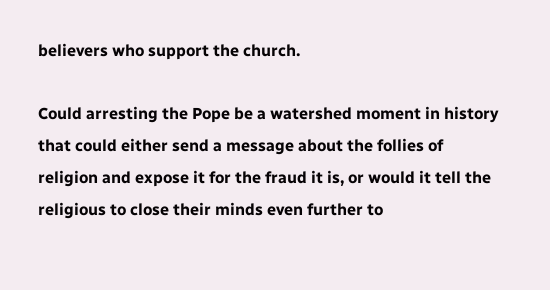believers who support the church.

Could arresting the Pope be a watershed moment in history that could either send a message about the follies of religion and expose it for the fraud it is, or would it tell the religious to close their minds even further to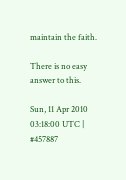maintain the faith.

There is no easy answer to this.

Sun, 11 Apr 2010 03:18:00 UTC | #457887